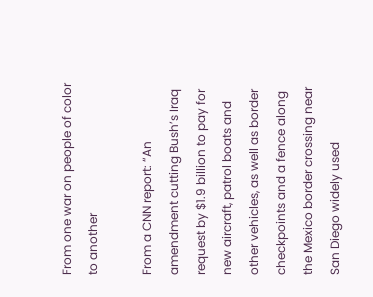From one war on people of color to another

From a CNN report: “An amendment cutting Bush’s Iraq request by $1.9 billion to pay for new aircraft, patrol boats and other vehicles, as well as border checkpoints and a fence along the Mexico border crossing near San Diego widely used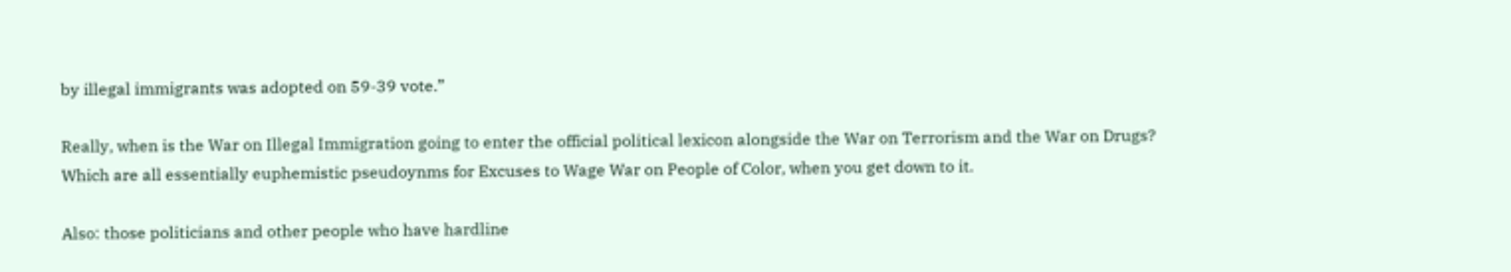by illegal immigrants was adopted on 59-39 vote.”

Really, when is the War on Illegal Immigration going to enter the official political lexicon alongside the War on Terrorism and the War on Drugs? Which are all essentially euphemistic pseudoynms for Excuses to Wage War on People of Color, when you get down to it.

Also: those politicians and other people who have hardline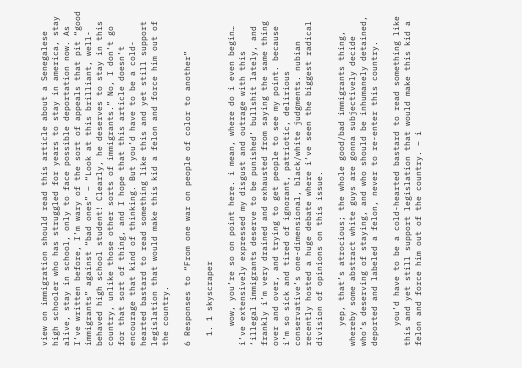view on immigration should read this article about a Senegalese high schooler who has struggled for years to stay in america, stay alive, stay in school, only to face possible deportation now. As I’ve written before, I’m wary of the sort of appeals that pit “good immigrants” against “bad ones” – “Look at this brilliant, well-behaved high school student! Clearly, he deserves to stay in this country, unlike those other sorts of immigrants.” No, I don’t go for that sort of thing, and I hope that this article doesn’t encourage that kind of thinking. But you’d have to be a cold-hearted bastard to read something like this and yet still support legislation that would make this kid a felon and force him out of the country.

6 Responses to “From one war on people of color to another”

  1. 1 skyscraper

    wow, you’re so on point here. i mean, where do i even begin… i’ve extensively expressed my disgust and outrage with this ‘illegal immigrants deserve to be punished’ bullshit lately, and frankly i’m very drained and exhausted from saying the same thing over and over, and trying to get people to see my point. because i’m so sick and tired of ignorant, patriotic, delirious conservative’s one-dimensional, black/white judgments. nubian recently hosted a huge debate where i’ve seen the biggest radical division of opinions on this issue.

    yep, that’s atrocious; the whole good/bad immigrants thing, whereby some abstract white guys are gonna subjectively decide who’s deserving of staying, and who should be inhumanely detained, deported and labeled a felon, never to re-enter this country.

    you’d have to be a cold-hearted bastard to read something like this and yet still support legislation that would make this kid a felon and force him out of the country. – i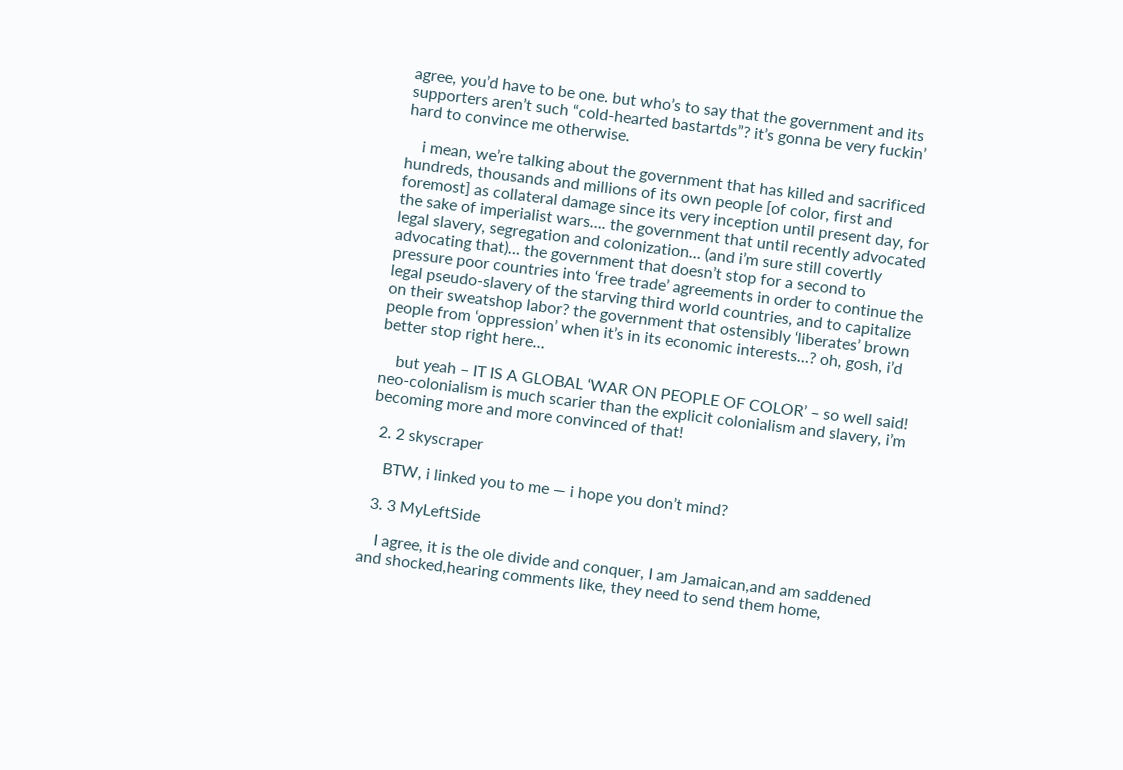agree, you’d have to be one. but who’s to say that the government and its supporters aren’t such “cold-hearted bastartds”? it’s gonna be very fuckin’ hard to convince me otherwise.

    i mean, we’re talking about the government that has killed and sacrificed hundreds, thousands and millions of its own people [of color, first and foremost] as collateral damage since its very inception until present day, for the sake of imperialist wars…. the government that until recently advocated legal slavery, segregation and colonization… (and i’m sure still covertly advocating that)… the government that doesn’t stop for a second to pressure poor countries into ‘free trade’ agreements in order to continue the legal pseudo-slavery of the starving third world countries, and to capitalize on their sweatshop labor? the government that ostensibly ‘liberates’ brown people from ‘oppression’ when it’s in its economic interests…? oh, gosh, i’d better stop right here…

    but yeah – IT IS A GLOBAL ‘WAR ON PEOPLE OF COLOR’ – so well said! neo-colonialism is much scarier than the explicit colonialism and slavery, i’m becoming more and more convinced of that!

  2. 2 skyscraper

    BTW, i linked you to me — i hope you don’t mind?

  3. 3 MyLeftSide

    I agree, it is the ole divide and conquer, I am Jamaican,and am saddened and shocked,hearing comments like, they need to send them home,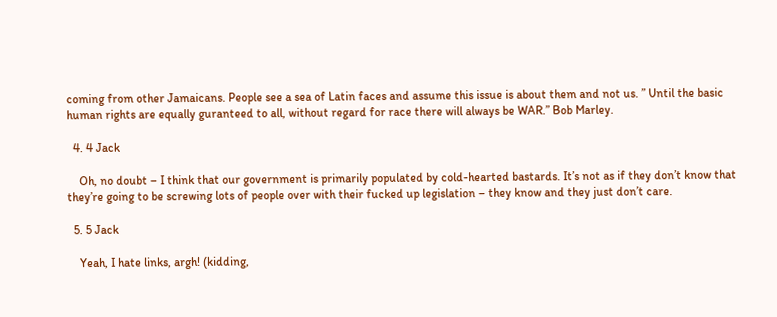coming from other Jamaicans. People see a sea of Latin faces and assume this issue is about them and not us. ” Until the basic human rights are equally guranteed to all, without regard for race there will always be WAR.” Bob Marley.

  4. 4 Jack

    Oh, no doubt – I think that our government is primarily populated by cold-hearted bastards. It’s not as if they don’t know that they’re going to be screwing lots of people over with their fucked up legislation – they know and they just don’t care.

  5. 5 Jack

    Yeah, I hate links, argh! (kidding,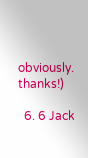obviously. thanks!)

  6. 6 Jack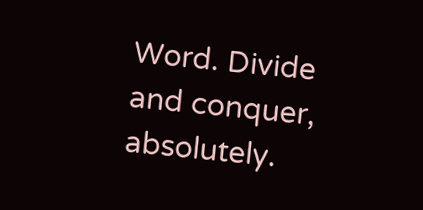Word. Divide and conquer, absolutely.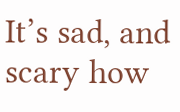It’s sad, and scary how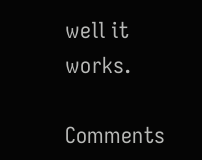well it works.

Comments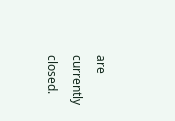are currently closed.